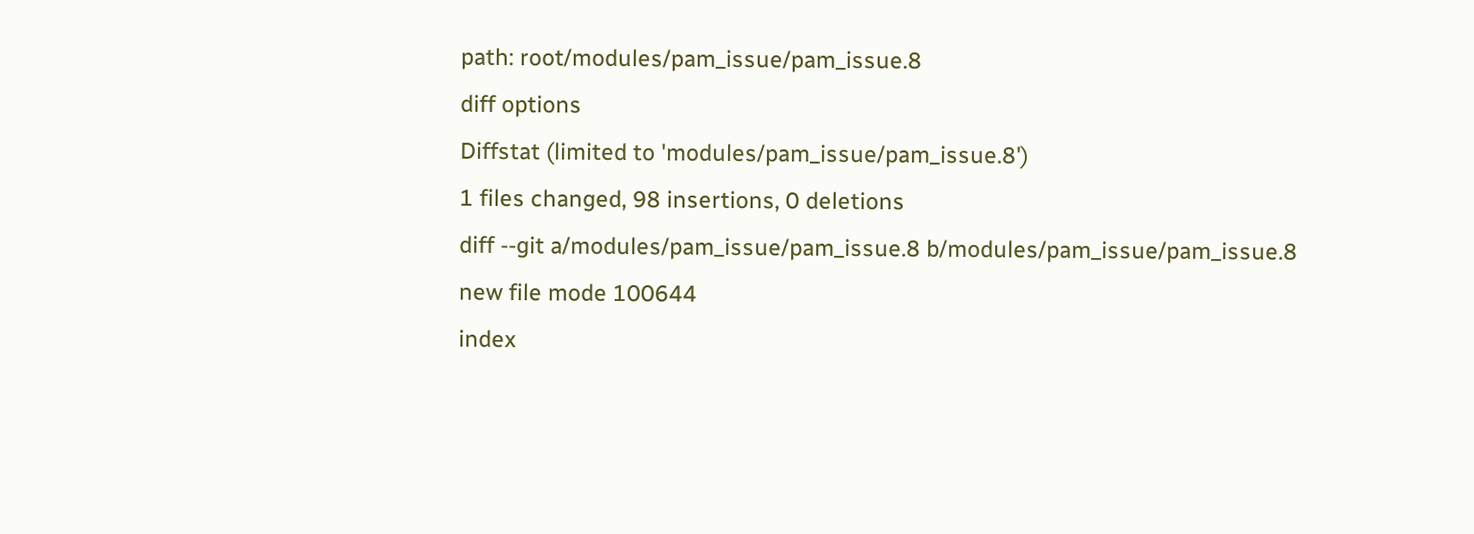path: root/modules/pam_issue/pam_issue.8
diff options
Diffstat (limited to 'modules/pam_issue/pam_issue.8')
1 files changed, 98 insertions, 0 deletions
diff --git a/modules/pam_issue/pam_issue.8 b/modules/pam_issue/pam_issue.8
new file mode 100644
index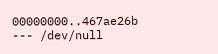00000000..467ae26b
--- /dev/null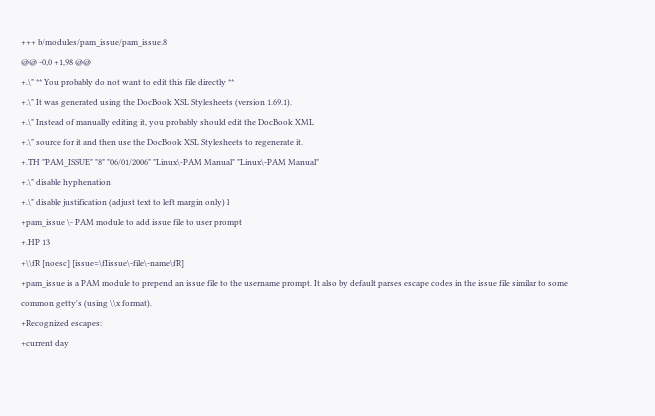+++ b/modules/pam_issue/pam_issue.8
@@ -0,0 +1,98 @@
+.\" ** You probably do not want to edit this file directly **
+.\" It was generated using the DocBook XSL Stylesheets (version 1.69.1).
+.\" Instead of manually editing it, you probably should edit the DocBook XML
+.\" source for it and then use the DocBook XSL Stylesheets to regenerate it.
+.TH "PAM_ISSUE" "8" "06/01/2006" "Linux\-PAM Manual" "Linux\-PAM Manual"
+.\" disable hyphenation
+.\" disable justification (adjust text to left margin only) l
+pam_issue \- PAM module to add issue file to user prompt
+.HP 13
+\\fR [noesc] [issue=\fIissue\-file\-name\fR]
+pam_issue is a PAM module to prepend an issue file to the username prompt. It also by default parses escape codes in the issue file similar to some common getty's (using \\x format).
+Recognized escapes:
+current day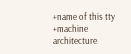+name of this tty
+machine architecture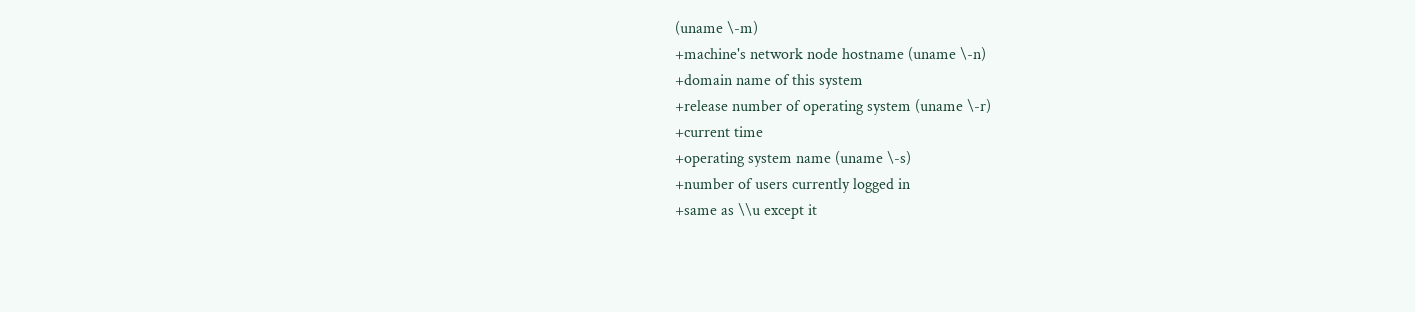(uname \-m)
+machine's network node hostname (uname \-n)
+domain name of this system
+release number of operating system (uname \-r)
+current time
+operating system name (uname \-s)
+number of users currently logged in
+same as \\u except it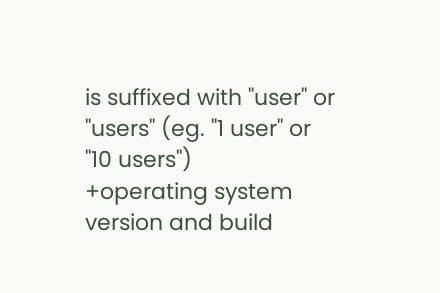is suffixed with "user" or "users" (eg. "1 user" or "10 users")
+operating system version and build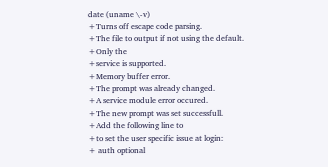date (uname \-v)
+Turns off escape code parsing.
+The file to output if not using the default.
+Only the
+service is supported.
+Memory buffer error.
+The prompt was already changed.
+A service module error occured.
+The new prompt was set successfull.
+Add the following line to
+to set the user specific issue at login:
+ auth optional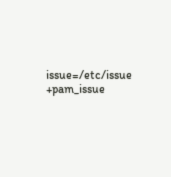issue=/etc/issue
+pam_issue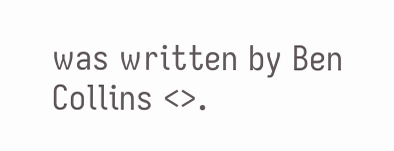was written by Ben Collins <>.